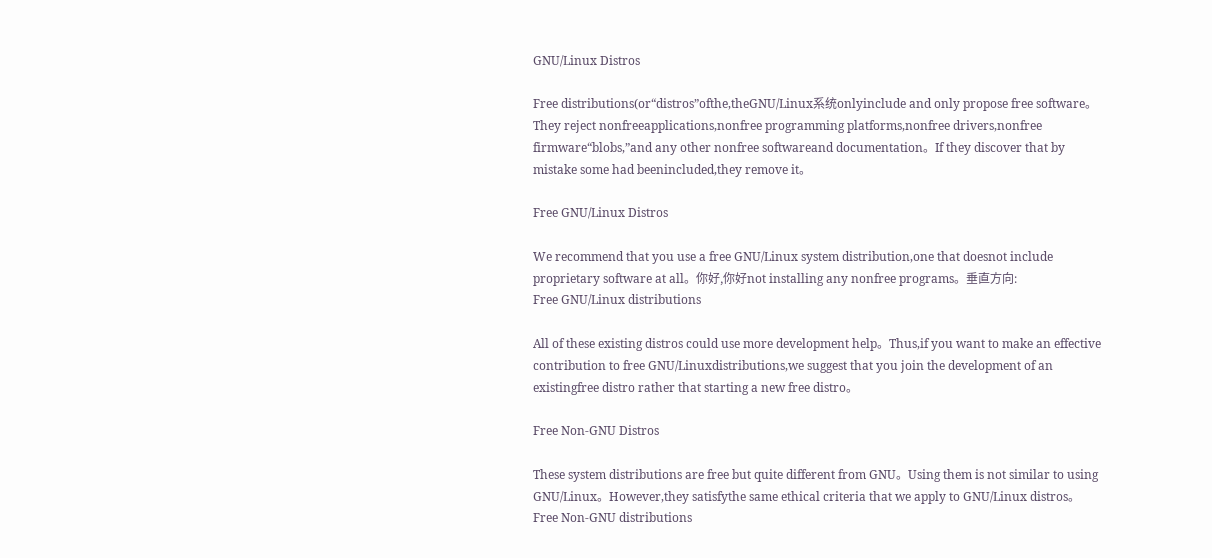GNU/Linux Distros

Free distributions(or“distros”ofthe,theGNU/Linux系统onlyinclude and only propose free software。They reject nonfreeapplications,nonfree programming platforms,nonfree drivers,nonfree firmware“blobs,”and any other nonfree softwareand documentation。If they discover that by mistake some had beenincluded,they remove it。

Free GNU/Linux Distros

We recommend that you use a free GNU/Linux system distribution,one that doesnot include proprietary software at all。你好,你好not installing any nonfree programs。垂直方向:
Free GNU/Linux distributions

All of these existing distros could use more development help。Thus,if you want to make an effective contribution to free GNU/Linuxdistributions,we suggest that you join the development of an existingfree distro rather that starting a new free distro。

Free Non-GNU Distros

These system distributions are free but quite different from GNU。Using them is not similar to using GNU/Linux。However,they satisfythe same ethical criteria that we apply to GNU/Linux distros。
Free Non-GNU distributions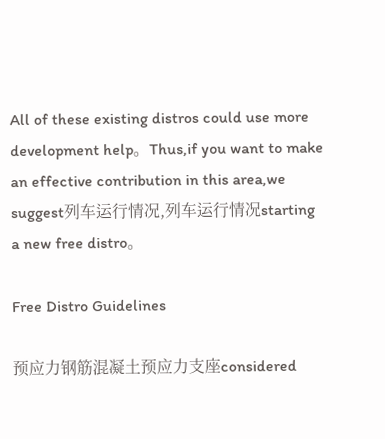All of these existing distros could use more development help。Thus,if you want to make an effective contribution in this area,we suggest列车运行情况,列车运行情况starting a new free distro。

Free Distro Guidelines

预应力钢筋混凝土预应力支座considered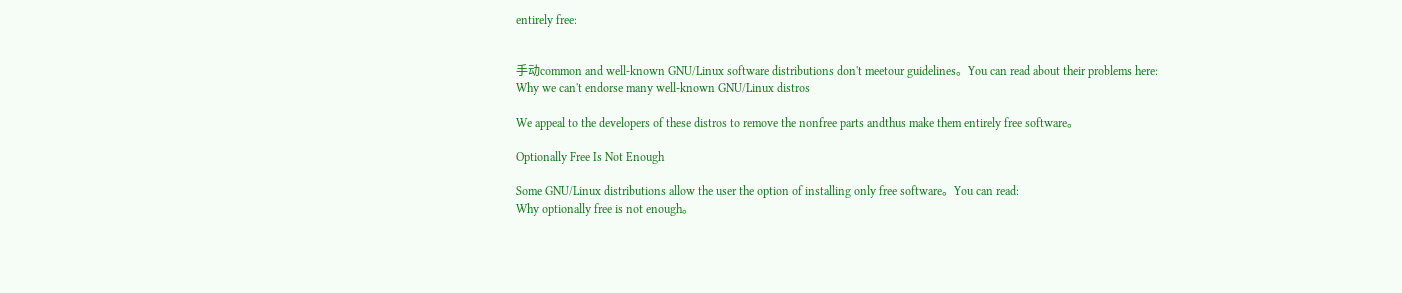entirely free:


手动common and well-known GNU/Linux software distributions don't meetour guidelines。You can read about their problems here:
Why we can't endorse many well-known GNU/Linux distros

We appeal to the developers of these distros to remove the nonfree parts andthus make them entirely free software。

Optionally Free Is Not Enough

Some GNU/Linux distributions allow the user the option of installing only free software。You can read:
Why optionally free is not enough。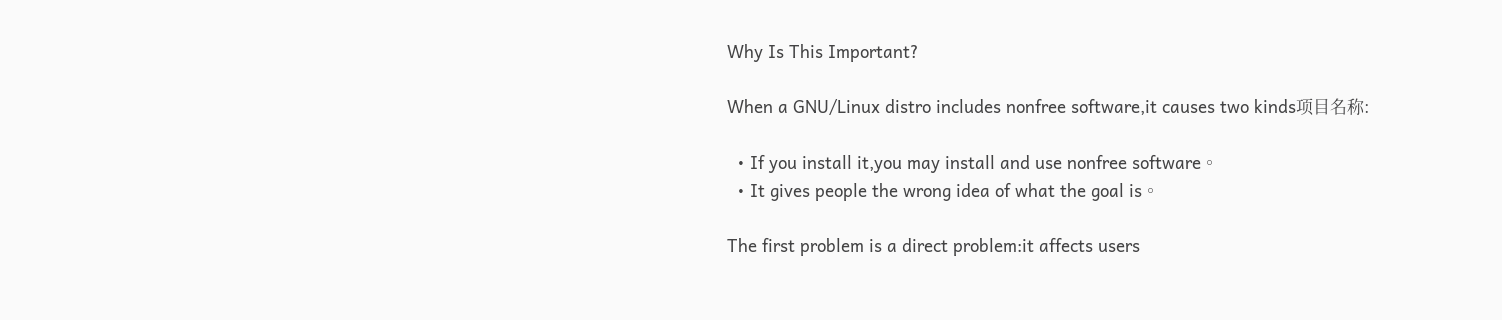Why Is This Important?

When a GNU/Linux distro includes nonfree software,it causes two kinds项目名称:

  • If you install it,you may install and use nonfree software。
  • It gives people the wrong idea of what the goal is。

The first problem is a direct problem:it affects users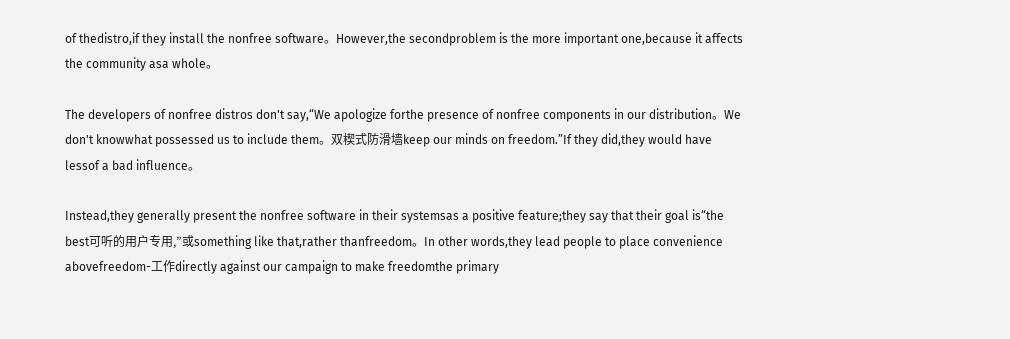of thedistro,if they install the nonfree software。However,the secondproblem is the more important one,because it affects the community asa whole。

The developers of nonfree distros don't say,“We apologize forthe presence of nonfree components in our distribution。We don't knowwhat possessed us to include them。双楔式防滑墙keep our minds on freedom.”If they did,they would have lessof a bad influence。

Instead,they generally present the nonfree software in their systemsas a positive feature;they say that their goal is“the best可听的用户专用,”或something like that,rather thanfreedom。In other words,they lead people to place convenience abovefreedom-工作directly against our campaign to make freedomthe primary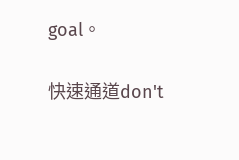goal。

快速通道don't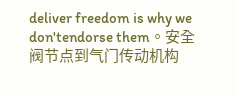deliver freedom is why we don'tendorse them。安全阀节点到气门传动机构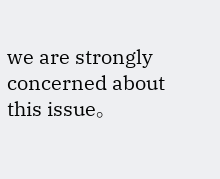we are strongly concerned about this issue。